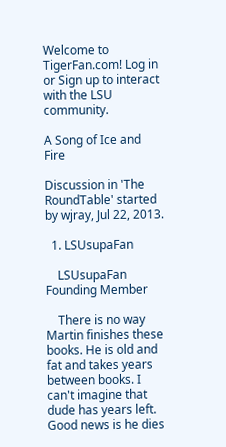Welcome to TigerFan.com! Log in or Sign up to interact with the LSU community.

A Song of Ice and Fire

Discussion in 'The RoundTable' started by wjray, Jul 22, 2013.

  1. LSUsupaFan

    LSUsupaFan Founding Member

    There is no way Martin finishes these books. He is old and fat and takes years between books. I can't imagine that dude has years left. Good news is he dies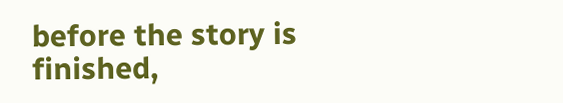before the story is finished,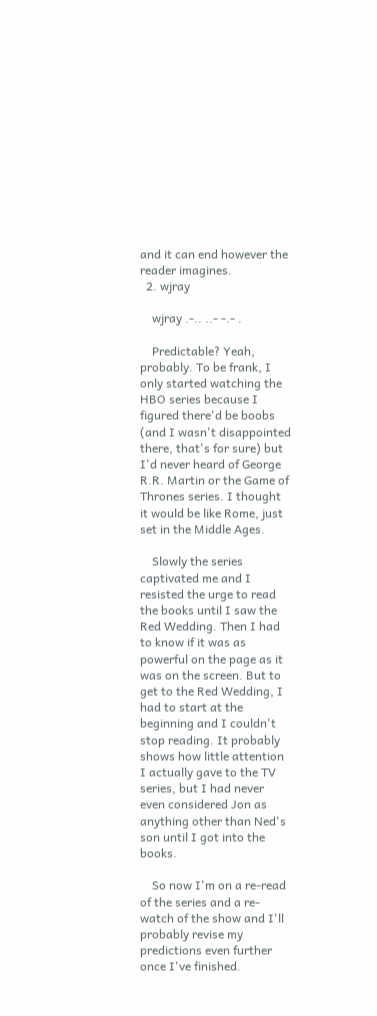and it can end however the reader imagines.
  2. wjray

    wjray .-.. ..- -.- .

    Predictable? Yeah, probably. To be frank, I only started watching the HBO series because I figured there'd be boobs (and I wasn't disappointed there, that's for sure) but I'd never heard of George R.R. Martin or the Game of Thrones series. I thought it would be like Rome, just set in the Middle Ages.

    Slowly the series captivated me and I resisted the urge to read the books until I saw the Red Wedding. Then I had to know if it was as powerful on the page as it was on the screen. But to get to the Red Wedding, I had to start at the beginning and I couldn't stop reading. It probably shows how little attention I actually gave to the TV series, but I had never even considered Jon as anything other than Ned's son until I got into the books.

    So now I'm on a re-read of the series and a re-watch of the show and I'll probably revise my predictions even further once I've finished.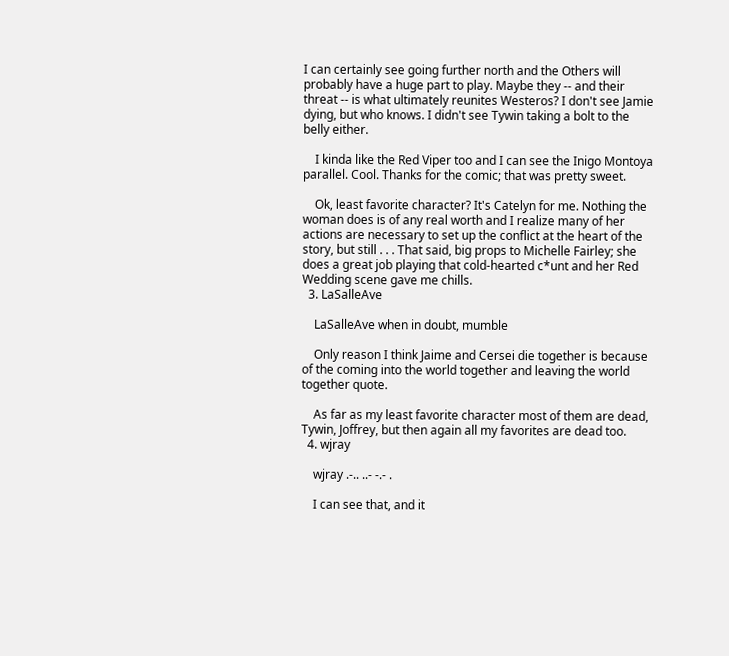I can certainly see going further north and the Others will probably have a huge part to play. Maybe they -- and their threat -- is what ultimately reunites Westeros? I don't see Jamie dying, but who knows. I didn't see Tywin taking a bolt to the belly either.

    I kinda like the Red Viper too and I can see the Inigo Montoya parallel. Cool. Thanks for the comic; that was pretty sweet.

    Ok, least favorite character? It's Catelyn for me. Nothing the woman does is of any real worth and I realize many of her actions are necessary to set up the conflict at the heart of the story, but still . . . That said, big props to Michelle Fairley; she does a great job playing that cold-hearted c*unt and her Red Wedding scene gave me chills.
  3. LaSalleAve

    LaSalleAve when in doubt, mumble

    Only reason I think Jaime and Cersei die together is because of the coming into the world together and leaving the world together quote.

    As far as my least favorite character most of them are dead, Tywin, Joffrey, but then again all my favorites are dead too.
  4. wjray

    wjray .-.. ..- -.- .

    I can see that, and it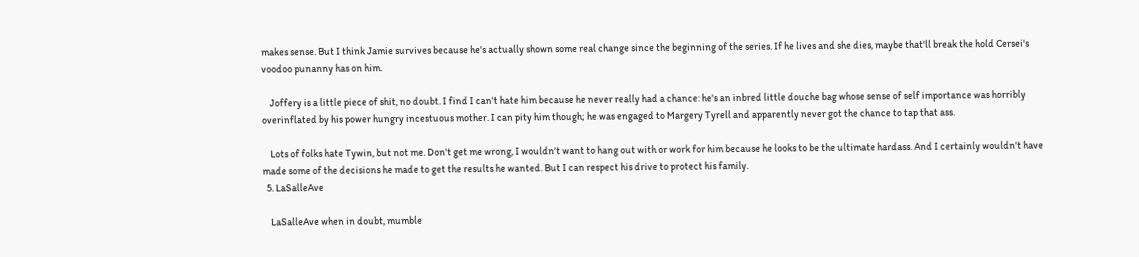makes sense. But I think Jamie survives because he's actually shown some real change since the beginning of the series. If he lives and she dies, maybe that'll break the hold Cersei's voodoo punanny has on him.

    Joffery is a little piece of shit, no doubt. I find I can't hate him because he never really had a chance: he's an inbred little douche bag whose sense of self importance was horribly overinflated by his power hungry incestuous mother. I can pity him though; he was engaged to Margery Tyrell and apparently never got the chance to tap that ass.

    Lots of folks hate Tywin, but not me. Don't get me wrong, I wouldn't want to hang out with or work for him because he looks to be the ultimate hardass. And I certainly wouldn't have made some of the decisions he made to get the results he wanted. But I can respect his drive to protect his family.
  5. LaSalleAve

    LaSalleAve when in doubt, mumble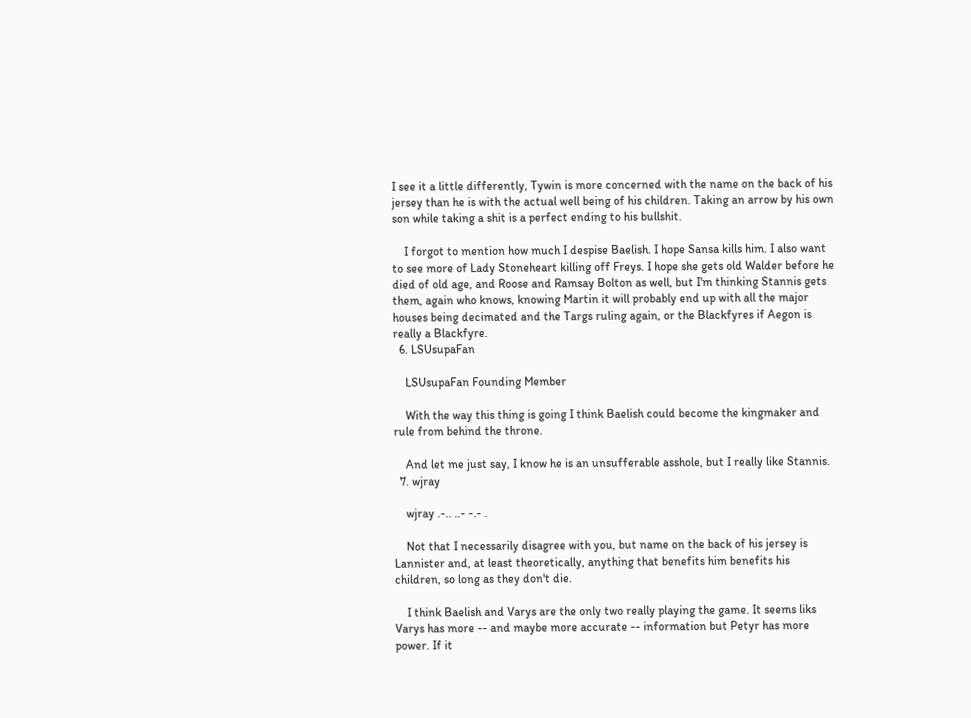I see it a little differently, Tywin is more concerned with the name on the back of his jersey than he is with the actual well being of his children. Taking an arrow by his own son while taking a shit is a perfect ending to his bullshit.

    I forgot to mention how much I despise Baelish. I hope Sansa kills him. I also want to see more of Lady Stoneheart killing off Freys. I hope she gets old Walder before he died of old age, and Roose and Ramsay Bolton as well, but I'm thinking Stannis gets them, again who knows, knowing Martin it will probably end up with all the major houses being decimated and the Targs ruling again, or the Blackfyres if Aegon is really a Blackfyre.
  6. LSUsupaFan

    LSUsupaFan Founding Member

    With the way this thing is going I think Baelish could become the kingmaker and rule from behind the throne.

    And let me just say, I know he is an unsufferable asshole, but I really like Stannis.
  7. wjray

    wjray .-.. ..- -.- .

    Not that I necessarily disagree with you, but name on the back of his jersey is Lannister and, at least theoretically, anything that benefits him benefits his children, so long as they don't die.

    I think Baelish and Varys are the only two really playing the game. It seems liks Varys has more -- and maybe more accurate -- information but Petyr has more power. If it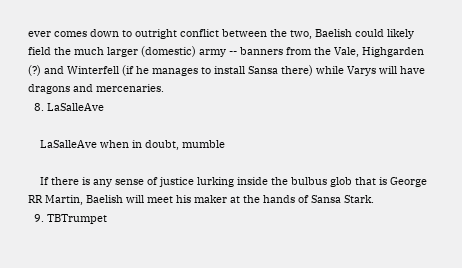ever comes down to outright conflict between the two, Baelish could likely field the much larger (domestic) army -- banners from the Vale, Highgarden (?) and Winterfell (if he manages to install Sansa there) while Varys will have dragons and mercenaries.
  8. LaSalleAve

    LaSalleAve when in doubt, mumble

    If there is any sense of justice lurking inside the bulbus glob that is George RR Martin, Baelish will meet his maker at the hands of Sansa Stark.
  9. TBTrumpet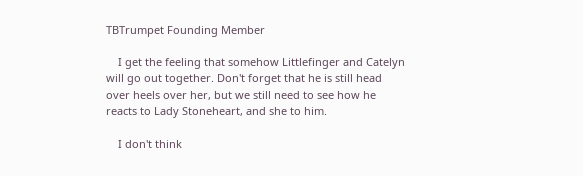TBTrumpet Founding Member

    I get the feeling that somehow Littlefinger and Catelyn will go out together. Don't forget that he is still head over heels over her, but we still need to see how he reacts to Lady Stoneheart, and she to him.

    I don't think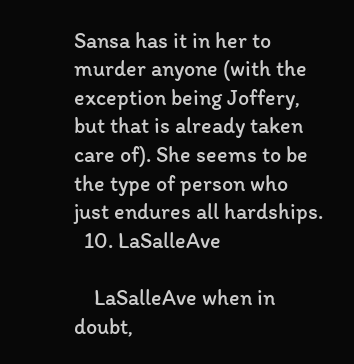Sansa has it in her to murder anyone (with the exception being Joffery, but that is already taken care of). She seems to be the type of person who just endures all hardships.
  10. LaSalleAve

    LaSalleAve when in doubt,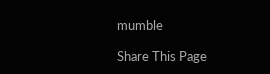mumble

Share This Page